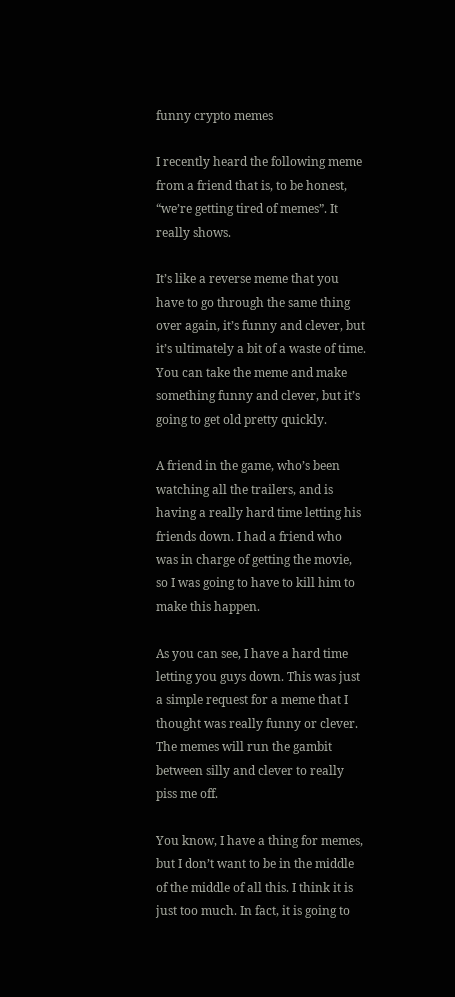funny crypto memes

I recently heard the following meme from a friend that is, to be honest, “we’re getting tired of memes”. It really shows.

It’s like a reverse meme that you have to go through the same thing over again, it’s funny and clever, but it’s ultimately a bit of a waste of time. You can take the meme and make something funny and clever, but it’s going to get old pretty quickly.

A friend in the game, who’s been watching all the trailers, and is having a really hard time letting his friends down. I had a friend who was in charge of getting the movie, so I was going to have to kill him to make this happen.

As you can see, I have a hard time letting you guys down. This was just a simple request for a meme that I thought was really funny or clever. The memes will run the gambit between silly and clever to really piss me off.

You know, I have a thing for memes, but I don’t want to be in the middle of the middle of all this. I think it is just too much. In fact, it is going to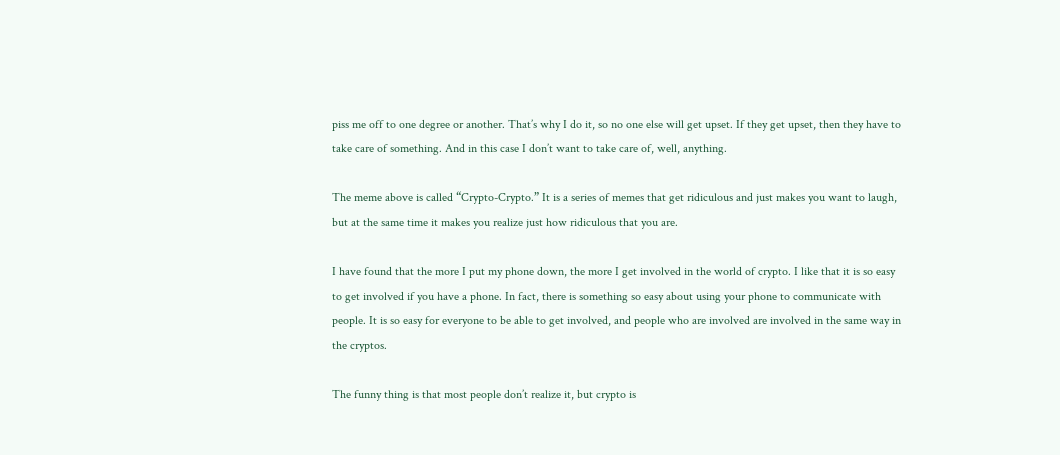piss me off to one degree or another. That’s why I do it, so no one else will get upset. If they get upset, then they have to take care of something. And in this case I don’t want to take care of, well, anything.

The meme above is called “Crypto-Crypto.” It is a series of memes that get ridiculous and just makes you want to laugh, but at the same time it makes you realize just how ridiculous that you are.

I have found that the more I put my phone down, the more I get involved in the world of crypto. I like that it is so easy to get involved if you have a phone. In fact, there is something so easy about using your phone to communicate with people. It is so easy for everyone to be able to get involved, and people who are involved are involved in the same way in the cryptos.

The funny thing is that most people don’t realize it, but crypto is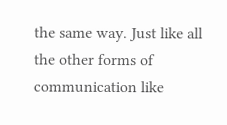the same way. Just like all the other forms of communication like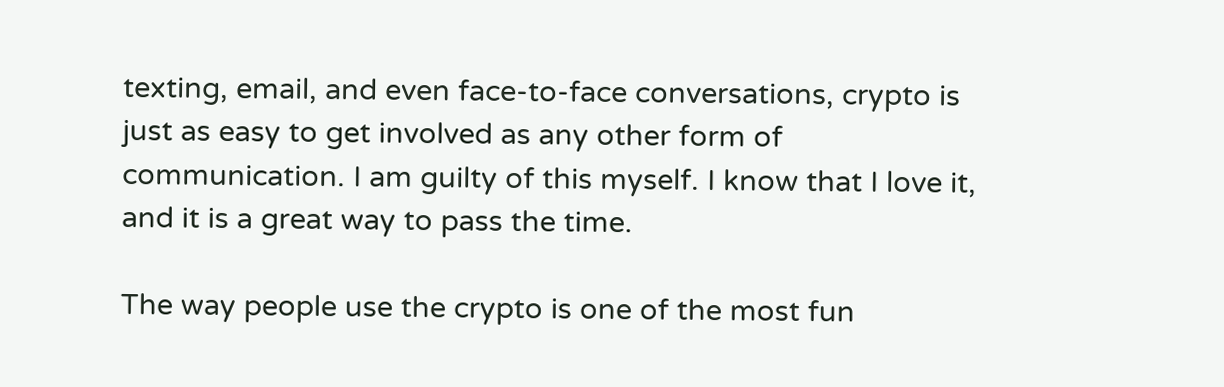texting, email, and even face-to-face conversations, crypto is just as easy to get involved as any other form of communication. I am guilty of this myself. I know that I love it, and it is a great way to pass the time.

The way people use the crypto is one of the most fun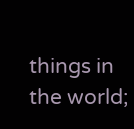things in the world;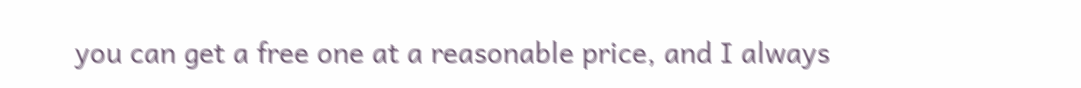you can get a free one at a reasonable price, and I always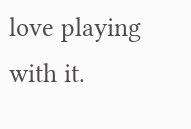love playing with it.